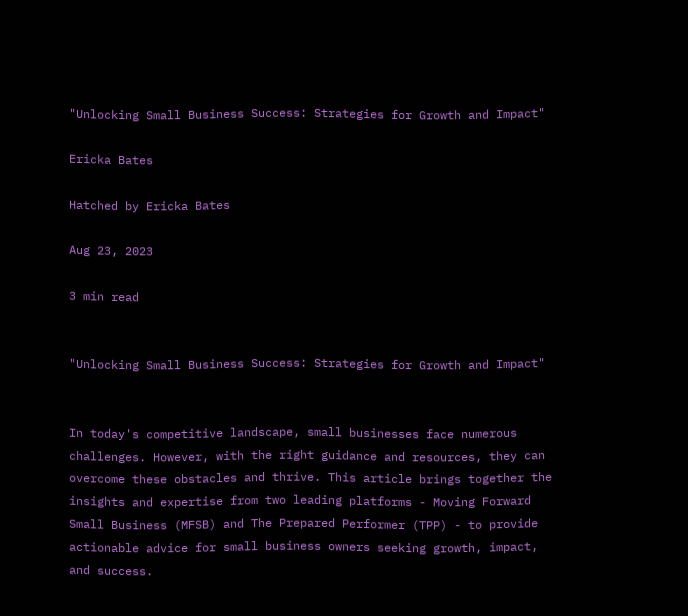"Unlocking Small Business Success: Strategies for Growth and Impact"

Ericka Bates

Hatched by Ericka Bates

Aug 23, 2023

3 min read


"Unlocking Small Business Success: Strategies for Growth and Impact"


In today's competitive landscape, small businesses face numerous challenges. However, with the right guidance and resources, they can overcome these obstacles and thrive. This article brings together the insights and expertise from two leading platforms - Moving Forward Small Business (MFSB) and The Prepared Performer (TPP) - to provide actionable advice for small business owners seeking growth, impact, and success.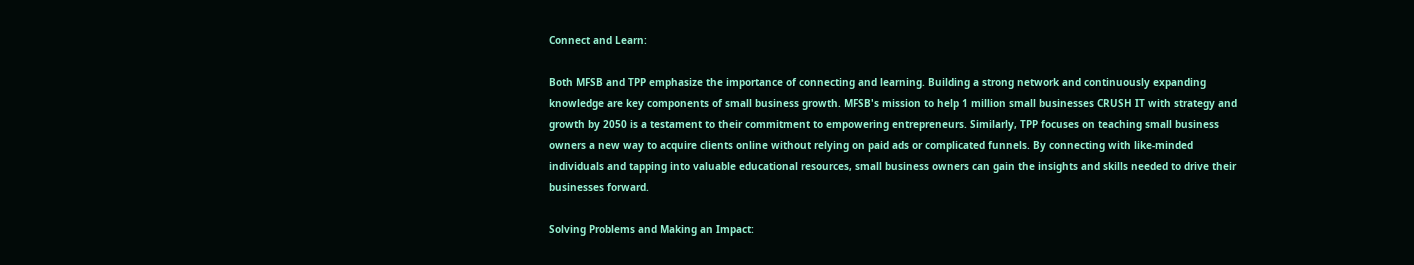Connect and Learn:

Both MFSB and TPP emphasize the importance of connecting and learning. Building a strong network and continuously expanding knowledge are key components of small business growth. MFSB's mission to help 1 million small businesses CRUSH IT with strategy and growth by 2050 is a testament to their commitment to empowering entrepreneurs. Similarly, TPP focuses on teaching small business owners a new way to acquire clients online without relying on paid ads or complicated funnels. By connecting with like-minded individuals and tapping into valuable educational resources, small business owners can gain the insights and skills needed to drive their businesses forward.

Solving Problems and Making an Impact: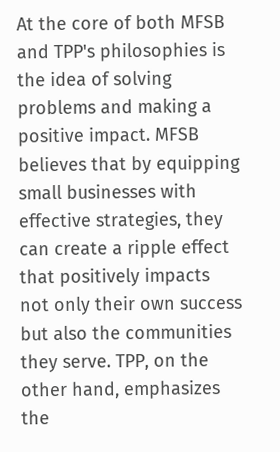At the core of both MFSB and TPP's philosophies is the idea of solving problems and making a positive impact. MFSB believes that by equipping small businesses with effective strategies, they can create a ripple effect that positively impacts not only their own success but also the communities they serve. TPP, on the other hand, emphasizes the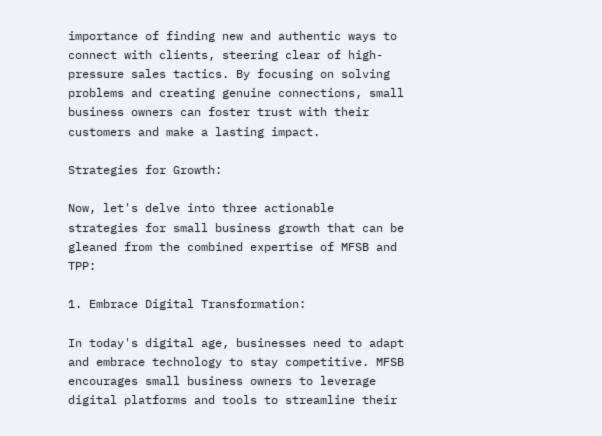importance of finding new and authentic ways to connect with clients, steering clear of high-pressure sales tactics. By focusing on solving problems and creating genuine connections, small business owners can foster trust with their customers and make a lasting impact.

Strategies for Growth:

Now, let's delve into three actionable strategies for small business growth that can be gleaned from the combined expertise of MFSB and TPP:

1. Embrace Digital Transformation:

In today's digital age, businesses need to adapt and embrace technology to stay competitive. MFSB encourages small business owners to leverage digital platforms and tools to streamline their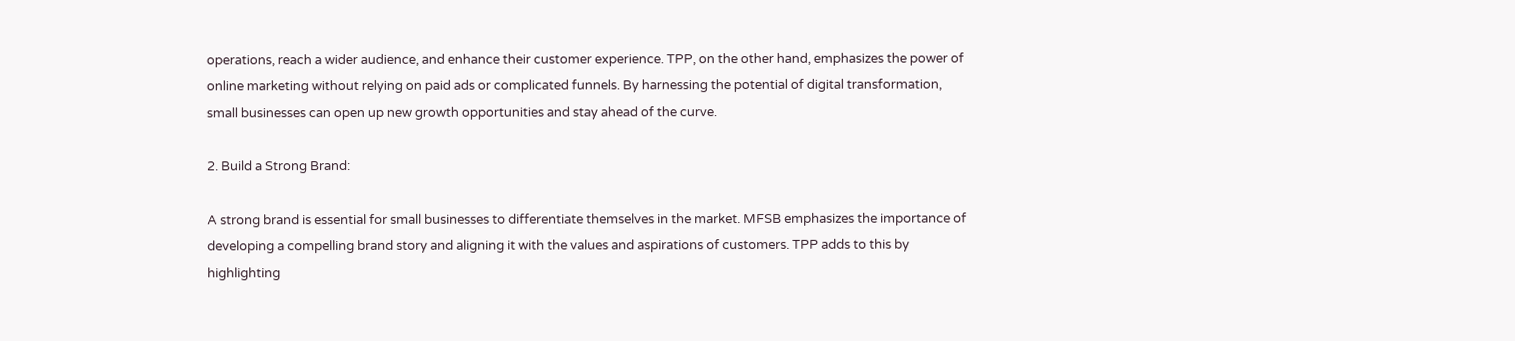operations, reach a wider audience, and enhance their customer experience. TPP, on the other hand, emphasizes the power of online marketing without relying on paid ads or complicated funnels. By harnessing the potential of digital transformation, small businesses can open up new growth opportunities and stay ahead of the curve.

2. Build a Strong Brand:

A strong brand is essential for small businesses to differentiate themselves in the market. MFSB emphasizes the importance of developing a compelling brand story and aligning it with the values and aspirations of customers. TPP adds to this by highlighting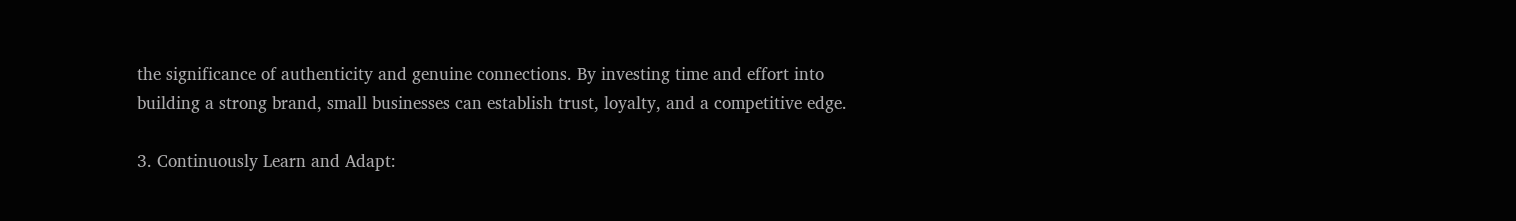the significance of authenticity and genuine connections. By investing time and effort into building a strong brand, small businesses can establish trust, loyalty, and a competitive edge.

3. Continuously Learn and Adapt: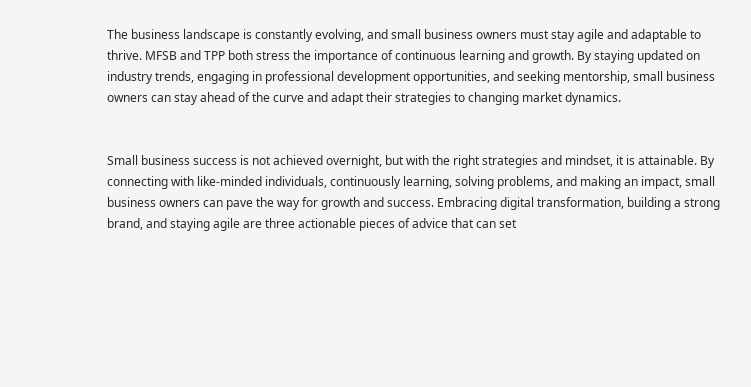The business landscape is constantly evolving, and small business owners must stay agile and adaptable to thrive. MFSB and TPP both stress the importance of continuous learning and growth. By staying updated on industry trends, engaging in professional development opportunities, and seeking mentorship, small business owners can stay ahead of the curve and adapt their strategies to changing market dynamics.


Small business success is not achieved overnight, but with the right strategies and mindset, it is attainable. By connecting with like-minded individuals, continuously learning, solving problems, and making an impact, small business owners can pave the way for growth and success. Embracing digital transformation, building a strong brand, and staying agile are three actionable pieces of advice that can set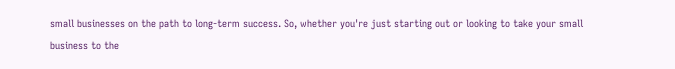small businesses on the path to long-term success. So, whether you're just starting out or looking to take your small business to the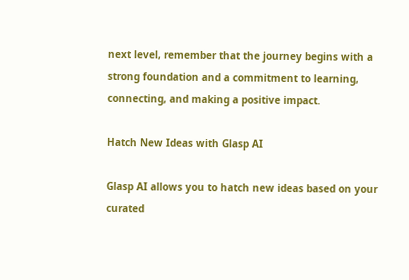next level, remember that the journey begins with a strong foundation and a commitment to learning, connecting, and making a positive impact.

Hatch New Ideas with Glasp AI

Glasp AI allows you to hatch new ideas based on your curated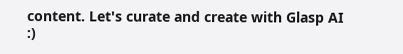content. Let's curate and create with Glasp AI :)